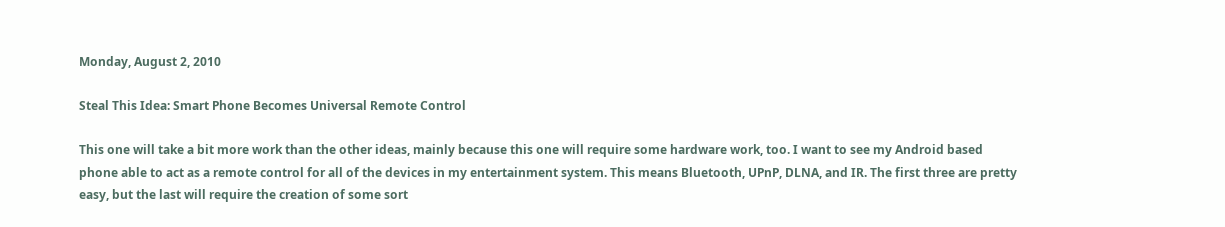Monday, August 2, 2010

Steal This Idea: Smart Phone Becomes Universal Remote Control

This one will take a bit more work than the other ideas, mainly because this one will require some hardware work, too. I want to see my Android based phone able to act as a remote control for all of the devices in my entertainment system. This means Bluetooth, UPnP, DLNA, and IR. The first three are pretty easy, but the last will require the creation of some sort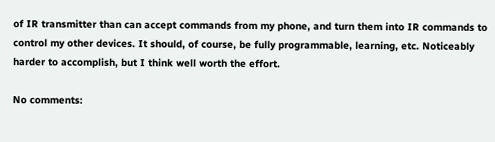of IR transmitter than can accept commands from my phone, and turn them into IR commands to control my other devices. It should, of course, be fully programmable, learning, etc. Noticeably harder to accomplish, but I think well worth the effort.

No comments: